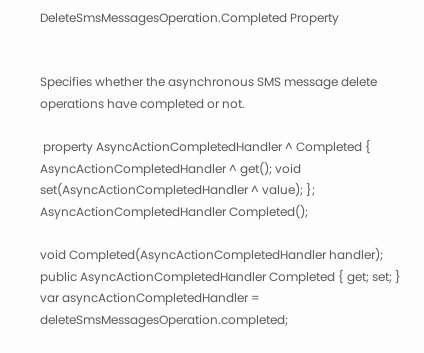DeleteSmsMessagesOperation.Completed Property


Specifies whether the asynchronous SMS message delete operations have completed or not.

 property AsyncActionCompletedHandler ^ Completed { AsyncActionCompletedHandler ^ get(); void set(AsyncActionCompletedHandler ^ value); };
AsyncActionCompletedHandler Completed();

void Completed(AsyncActionCompletedHandler handler);
public AsyncActionCompletedHandler Completed { get; set; }
var asyncActionCompletedHandler = deleteSmsMessagesOperation.completed;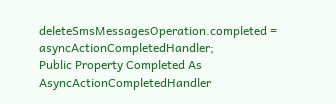deleteSmsMessagesOperation.completed = asyncActionCompletedHandler;
Public Property Completed As AsyncActionCompletedHandler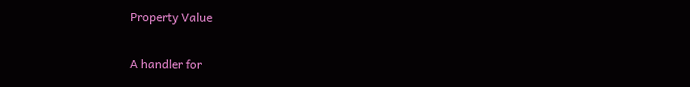Property Value

A handler for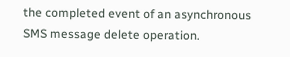the completed event of an asynchronous SMS message delete operation.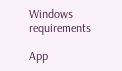Windows requirements

App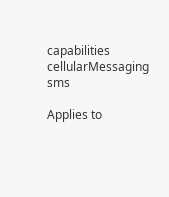capabilities
cellularMessaging sms

Applies to